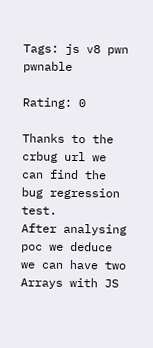Tags: js v8 pwn pwnable

Rating: 0

Thanks to the crbug url we can find the bug regression test.
After analysing poc we deduce we can have two Arrays with JS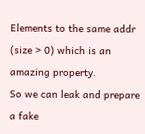Elements to the same addr (size > 0) which is an amazing property.
So we can leak and prepare a fake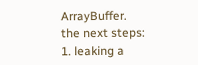ArrayBuffer.
the next steps:
1. leaking a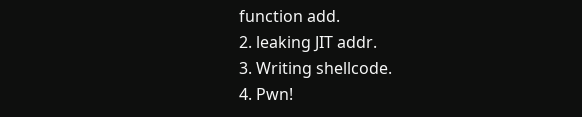function add.
2. leaking JIT addr.
3. Writing shellcode.
4. Pwn!